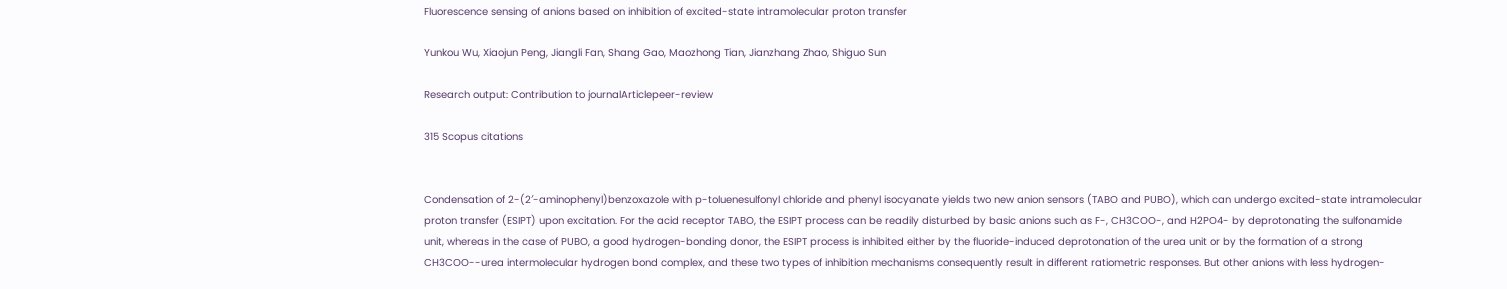Fluorescence sensing of anions based on inhibition of excited-state intramolecular proton transfer

Yunkou Wu, Xiaojun Peng, Jiangli Fan, Shang Gao, Maozhong Tian, Jianzhang Zhao, Shiguo Sun

Research output: Contribution to journalArticlepeer-review

315 Scopus citations


Condensation of 2-(2′-aminophenyl)benzoxazole with p-toluenesulfonyl chloride and phenyl isocyanate yields two new anion sensors (TABO and PUBO), which can undergo excited-state intramolecular proton transfer (ESIPT) upon excitation. For the acid receptor TABO, the ESIPT process can be readily disturbed by basic anions such as F-, CH3COO-, and H2PO4- by deprotonating the sulfonamide unit, whereas in the case of PUBO, a good hydrogen-bonding donor, the ESIPT process is inhibited either by the fluoride-induced deprotonation of the urea unit or by the formation of a strong CH3COO--urea intermolecular hydrogen bond complex, and these two types of inhibition mechanisms consequently result in different ratiometric responses. But other anions with less hydrogen-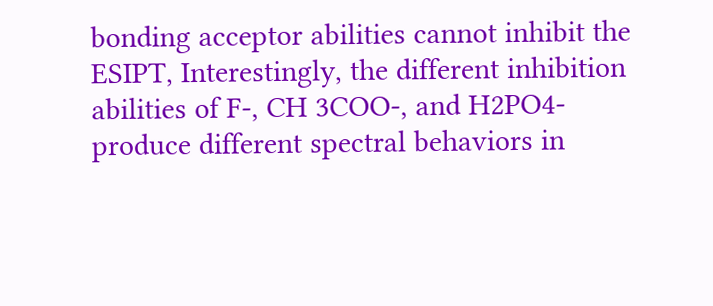bonding acceptor abilities cannot inhibit the ESIPT, Interestingly, the different inhibition abilities of F-, CH 3COO-, and H2PO4- produce different spectral behaviors in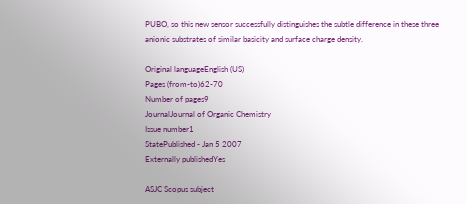PUBO, so this new sensor successfully distinguishes the subtle difference in these three anionic substrates of similar basicity and surface charge density.

Original languageEnglish (US)
Pages (from-to)62-70
Number of pages9
JournalJournal of Organic Chemistry
Issue number1
StatePublished - Jan 5 2007
Externally publishedYes

ASJC Scopus subject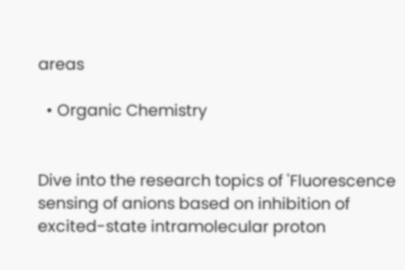areas

  • Organic Chemistry


Dive into the research topics of 'Fluorescence sensing of anions based on inhibition of excited-state intramolecular proton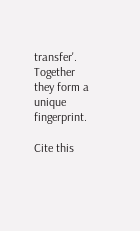transfer'. Together they form a unique fingerprint.

Cite this